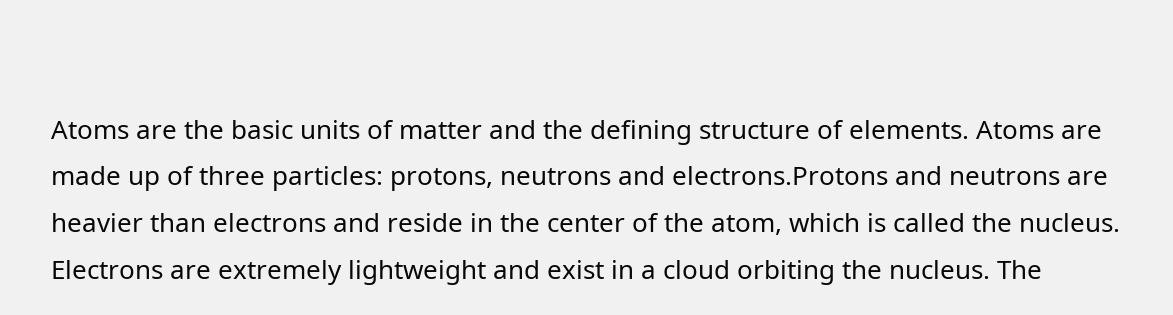Atoms are the basic units of matter and the defining structure of elements. Atoms are made up of three particles: protons, neutrons and electrons.Protons and neutrons are heavier than electrons and reside in the center of the atom, which is called the nucleus. Electrons are extremely lightweight and exist in a cloud orbiting the nucleus. The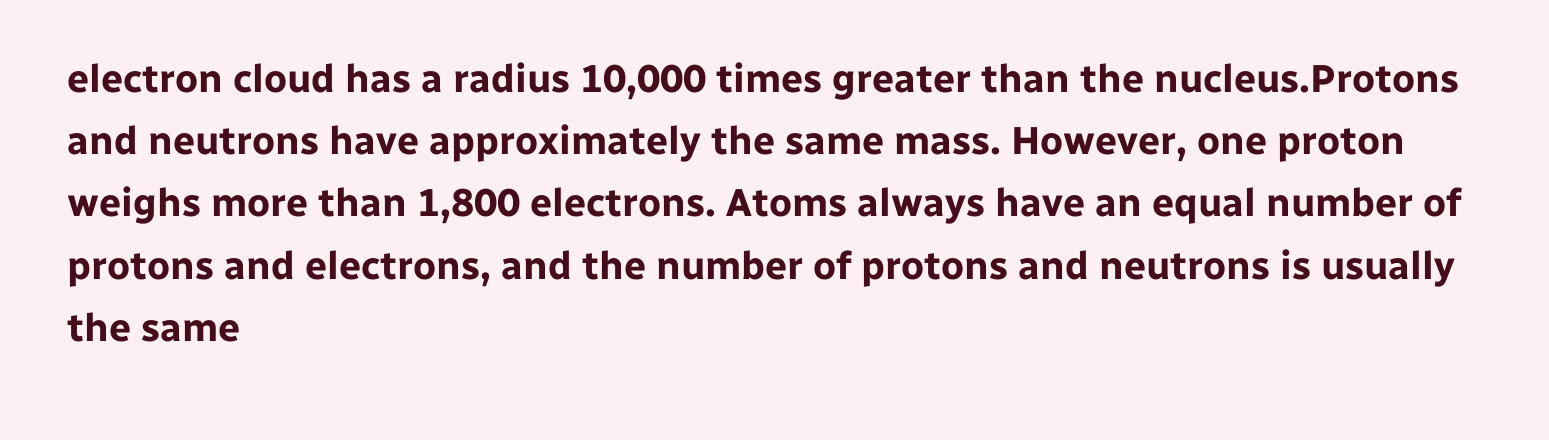electron cloud has a radius 10,000 times greater than the nucleus.Protons and neutrons have approximately the same mass. However, one proton weighs more than 1,800 electrons. Atoms always have an equal number of protons and electrons, and the number of protons and neutrons is usually the same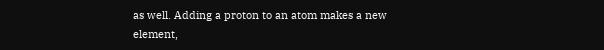as well. Adding a proton to an atom makes a new element,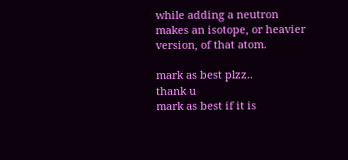while adding a neutron makes an isotope, or heavier version, of that atom.

mark as best plzz..
thank u
mark as best if it is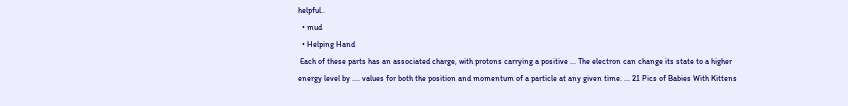helpful..
  • mud
  • Helping Hand
 Each of these parts has an associated charge, with protons carrying a positive ... The electron can change its state to a higher energy level by .... values for both the position and momentum of a particle at any given time. ... 21 Pics of Babies With Kittens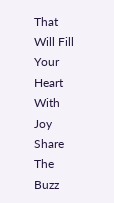That Will Fill Your Heart With Joy Share The Buzz